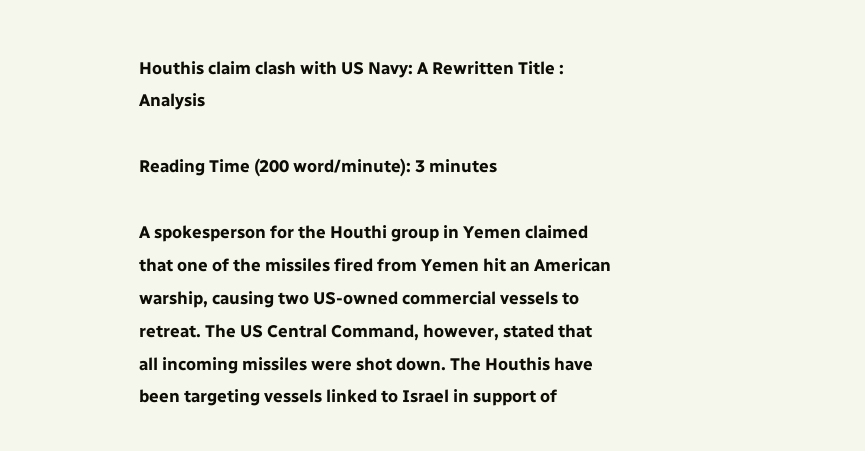Houthis claim clash with US Navy: A Rewritten Title : Analysis

Reading Time (200 word/minute): 3 minutes

A spokesperson for the Houthi group in Yemen claimed that one of the missiles fired from Yemen hit an American warship, causing two US-owned commercial vessels to retreat. The US Central Command, however, stated that all incoming missiles were shot down. The Houthis have been targeting vessels linked to Israel in support of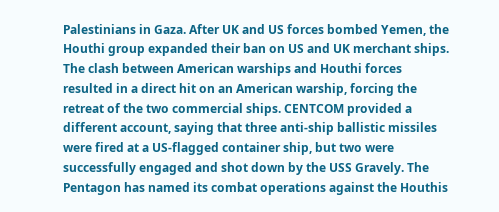Palestinians in Gaza. After UK and US forces bombed Yemen, the Houthi group expanded their ban on US and UK merchant ships. The clash between American warships and Houthi forces resulted in a direct hit on an American warship, forcing the retreat of the two commercial ships. CENTCOM provided a different account, saying that three anti-ship ballistic missiles were fired at a US-flagged container ship, but two were successfully engaged and shot down by the USS Gravely. The Pentagon has named its combat operations against the Houthis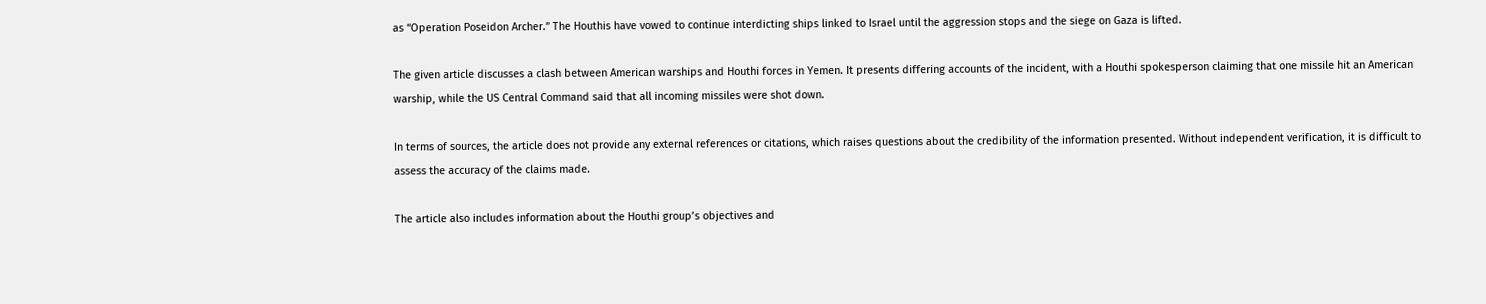as “Operation Poseidon Archer.” The Houthis have vowed to continue interdicting ships linked to Israel until the aggression stops and the siege on Gaza is lifted.

The given article discusses a clash between American warships and Houthi forces in Yemen. It presents differing accounts of the incident, with a Houthi spokesperson claiming that one missile hit an American warship, while the US Central Command said that all incoming missiles were shot down.

In terms of sources, the article does not provide any external references or citations, which raises questions about the credibility of the information presented. Without independent verification, it is difficult to assess the accuracy of the claims made.

The article also includes information about the Houthi group’s objectives and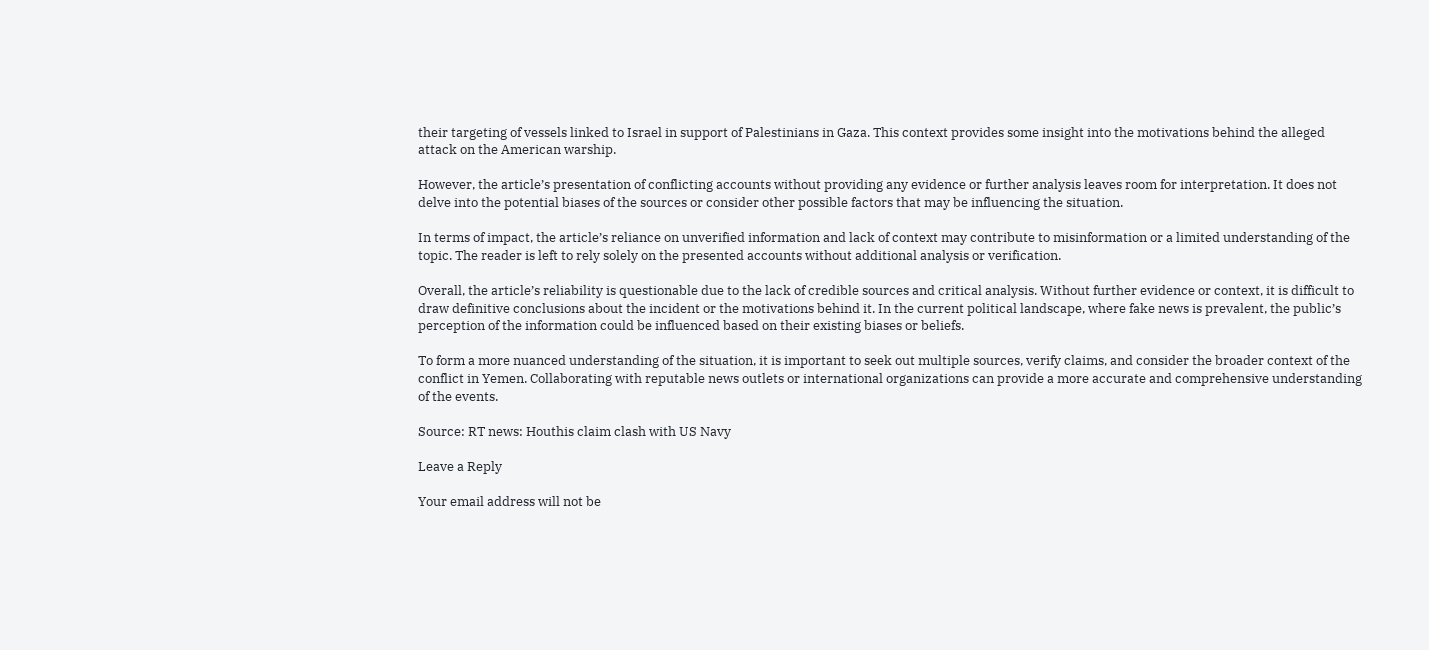their targeting of vessels linked to Israel in support of Palestinians in Gaza. This context provides some insight into the motivations behind the alleged attack on the American warship.

However, the article’s presentation of conflicting accounts without providing any evidence or further analysis leaves room for interpretation. It does not delve into the potential biases of the sources or consider other possible factors that may be influencing the situation.

In terms of impact, the article’s reliance on unverified information and lack of context may contribute to misinformation or a limited understanding of the topic. The reader is left to rely solely on the presented accounts without additional analysis or verification.

Overall, the article’s reliability is questionable due to the lack of credible sources and critical analysis. Without further evidence or context, it is difficult to draw definitive conclusions about the incident or the motivations behind it. In the current political landscape, where fake news is prevalent, the public’s perception of the information could be influenced based on their existing biases or beliefs.

To form a more nuanced understanding of the situation, it is important to seek out multiple sources, verify claims, and consider the broader context of the conflict in Yemen. Collaborating with reputable news outlets or international organizations can provide a more accurate and comprehensive understanding of the events.

Source: RT news: Houthis claim clash with US Navy

Leave a Reply

Your email address will not be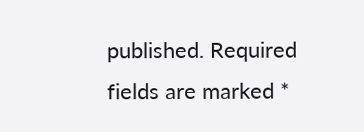published. Required fields are marked *